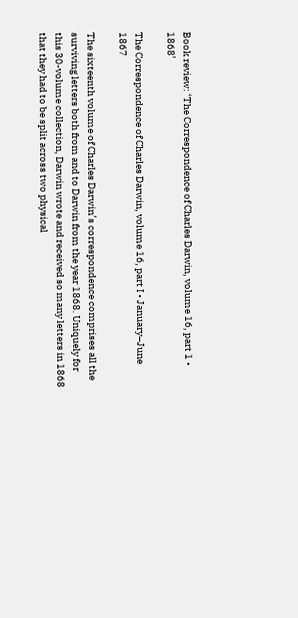Book review: ‘The Correspondence of Charles Darwin, volume 16, part 1 • 1868’

The Correspondence of Charles Darwin, volume 16, part I • January–June 1867

The sixteenth volume of Charles Darwin’s correspondence comprises all the surviving letters both from and to Darwin from the year 1868. Uniquely for this 30-volume collection, Darwin wrote and received so many letters in 1868 that they had to be split across two physical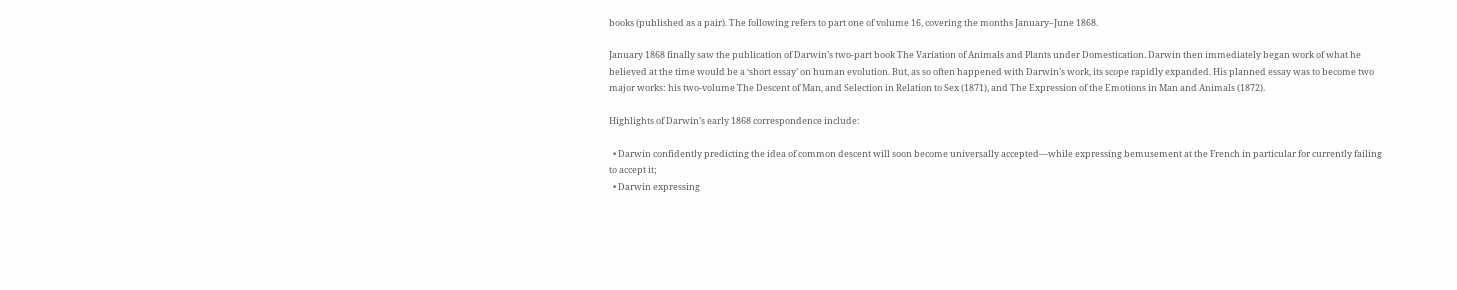books (published as a pair). The following refers to part one of volume 16, covering the months January–June 1868.

January 1868 finally saw the publication of Darwin’s two-part book The Variation of Animals and Plants under Domestication. Darwin then immediately began work of what he believed at the time would be a ‘short essay’ on human evolution. But, as so often happened with Darwin’s work, its scope rapidly expanded. His planned essay was to become two major works: his two-volume The Descent of Man, and Selection in Relation to Sex (1871), and The Expression of the Emotions in Man and Animals (1872).

Highlights of Darwin’s early 1868 correspondence include:

  • Darwin confidently predicting the idea of common descent will soon become universally accepted—while expressing bemusement at the French in particular for currently failing to accept it;
  • Darwin expressing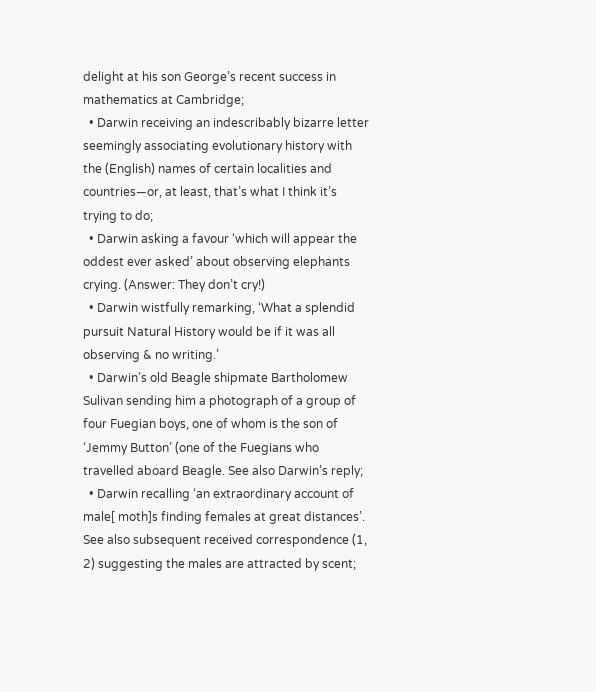delight at his son George’s recent success in mathematics at Cambridge;
  • Darwin receiving an indescribably bizarre letter seemingly associating evolutionary history with the (English) names of certain localities and countries—or, at least, that’s what I think it’s trying to do;
  • Darwin asking a favour ‘which will appear the oddest ever asked’ about observing elephants crying. (Answer: They don’t cry!)
  • Darwin wistfully remarking, ‘What a splendid pursuit Natural History would be if it was all observing & no writing.’
  • Darwin’s old Beagle shipmate Bartholomew Sulivan sending him a photograph of a group of four Fuegian boys, one of whom is the son of ‘Jemmy Button’ (one of the Fuegians who travelled aboard Beagle. See also Darwin’s reply;
  • Darwin recalling ‘an extraordinary account of male[ moth]s finding females at great distances’. See also subsequent received correspondence (1, 2) suggesting the males are attracted by scent;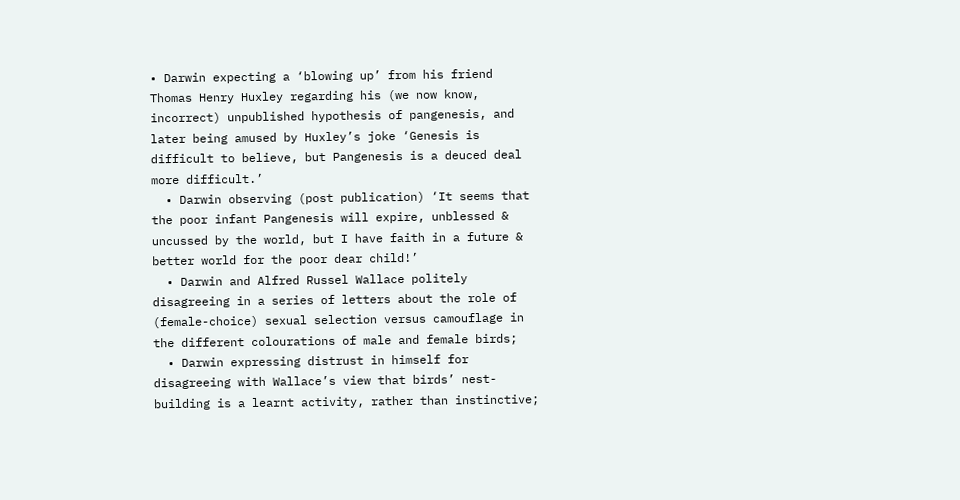• Darwin expecting a ‘blowing up’ from his friend Thomas Henry Huxley regarding his (we now know, incorrect) unpublished hypothesis of pangenesis, and later being amused by Huxley’s joke ‘Genesis is difficult to believe, but Pangenesis is a deuced deal more difficult.’
  • Darwin observing (post publication) ‘It seems that the poor infant Pangenesis will expire, unblessed & uncussed by the world, but I have faith in a future & better world for the poor dear child!’
  • Darwin and Alfred Russel Wallace politely disagreeing in a series of letters about the role of (female-choice) sexual selection versus camouflage in the different colourations of male and female birds;
  • Darwin expressing distrust in himself for disagreeing with Wallace’s view that birds’ nest-building is a learnt activity, rather than instinctive;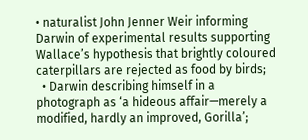• naturalist John Jenner Weir informing Darwin of experimental results supporting Wallace’s hypothesis that brightly coloured caterpillars are rejected as food by birds;
  • Darwin describing himself in a photograph as ‘a hideous affair—merely a modified, hardly an improved, Gorilla’;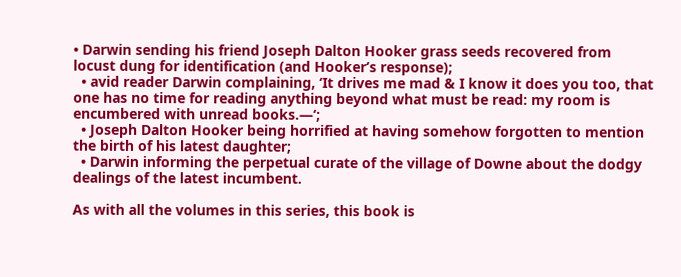• Darwin sending his friend Joseph Dalton Hooker grass seeds recovered from locust dung for identification (and Hooker’s response);
  • avid reader Darwin complaining, ‘It drives me mad & I know it does you too, that one has no time for reading anything beyond what must be read: my room is encumbered with unread books.—‘;
  • Joseph Dalton Hooker being horrified at having somehow forgotten to mention the birth of his latest daughter;
  • Darwin informing the perpetual curate of the village of Downe about the dodgy dealings of the latest incumbent.

As with all the volumes in this series, this book is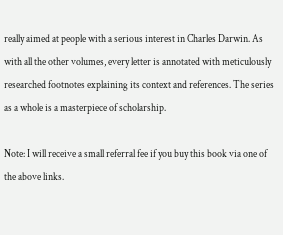really aimed at people with a serious interest in Charles Darwin. As with all the other volumes, every letter is annotated with meticulously researched footnotes explaining its context and references. The series as a whole is a masterpiece of scholarship.

Note: I will receive a small referral fee if you buy this book via one of the above links.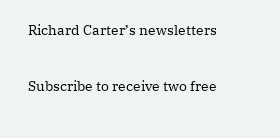Richard Carter’s newsletters

Subscribe to receive two free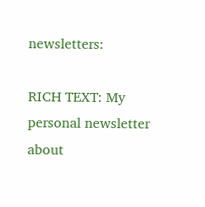newsletters:

RICH TEXT: My personal newsletter about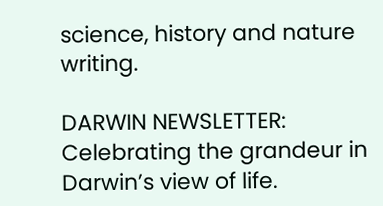science, history and nature writing.

DARWIN NEWSLETTER: Celebrating the grandeur in Darwin’s view of life.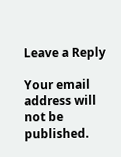Leave a Reply

Your email address will not be published.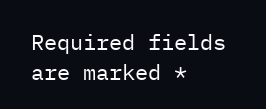Required fields are marked *